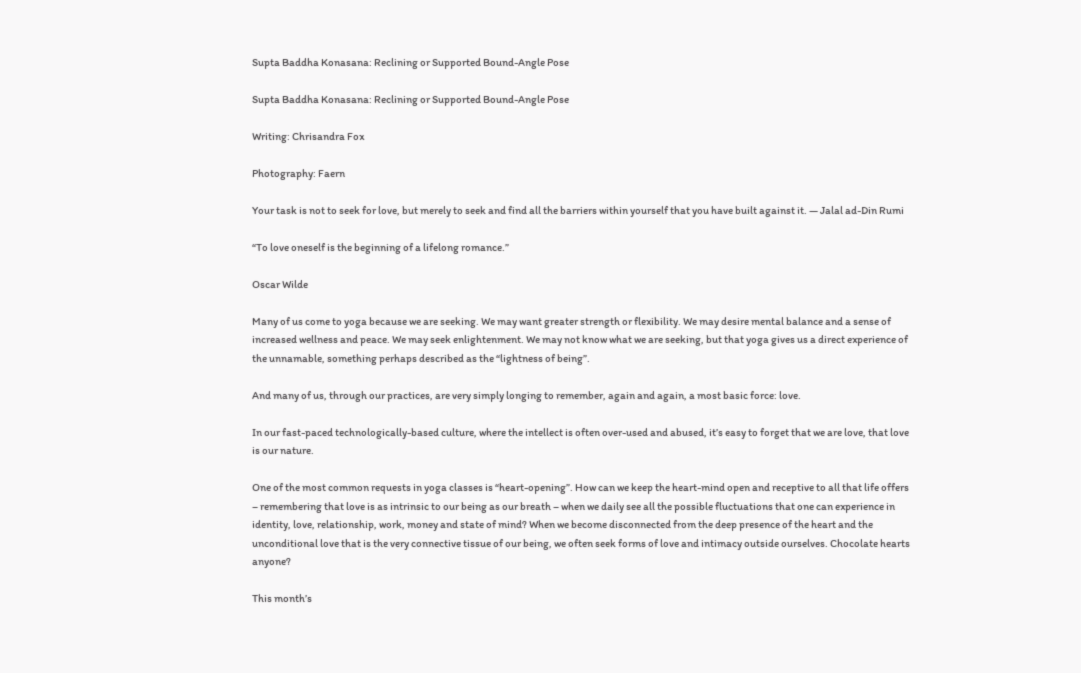Supta Baddha Konasana: Reclining or Supported Bound-Angle Pose

Supta Baddha Konasana: Reclining or Supported Bound-Angle Pose

Writing: Chrisandra Fox

Photography: Faern

Your task is not to seek for love, but merely to seek and find all the barriers within yourself that you have built against it. — Jalal ad-Din Rumi

“To love oneself is the beginning of a lifelong romance.”

Oscar Wilde

Many of us come to yoga because we are seeking. We may want greater strength or flexibility. We may desire mental balance and a sense of increased wellness and peace. We may seek enlightenment. We may not know what we are seeking, but that yoga gives us a direct experience of the unnamable, something perhaps described as the “lightness of being”.

And many of us, through our practices, are very simply longing to remember, again and again, a most basic force: love.

In our fast-paced technologically-based culture, where the intellect is often over-used and abused, it’s easy to forget that we are love, that love is our nature.

One of the most common requests in yoga classes is “heart-opening”. How can we keep the heart-mind open and receptive to all that life offers – remembering that love is as intrinsic to our being as our breath – when we daily see all the possible fluctuations that one can experience in identity, love, relationship, work, money and state of mind? When we become disconnected from the deep presence of the heart and the unconditional love that is the very connective tissue of our being, we often seek forms of love and intimacy outside ourselves. Chocolate hearts anyone?

This month’s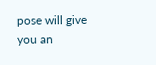pose will give you an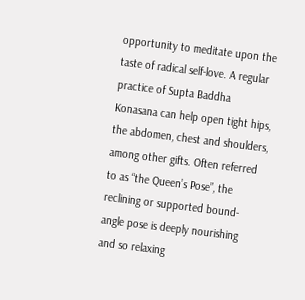opportunity to meditate upon the taste of radical self-love. A regular practice of Supta Baddha Konasana can help open tight hips, the abdomen, chest and shoulders, among other gifts. Often referred to as “the Queen’s Pose”, the reclining or supported bound-angle pose is deeply nourishing and so relaxing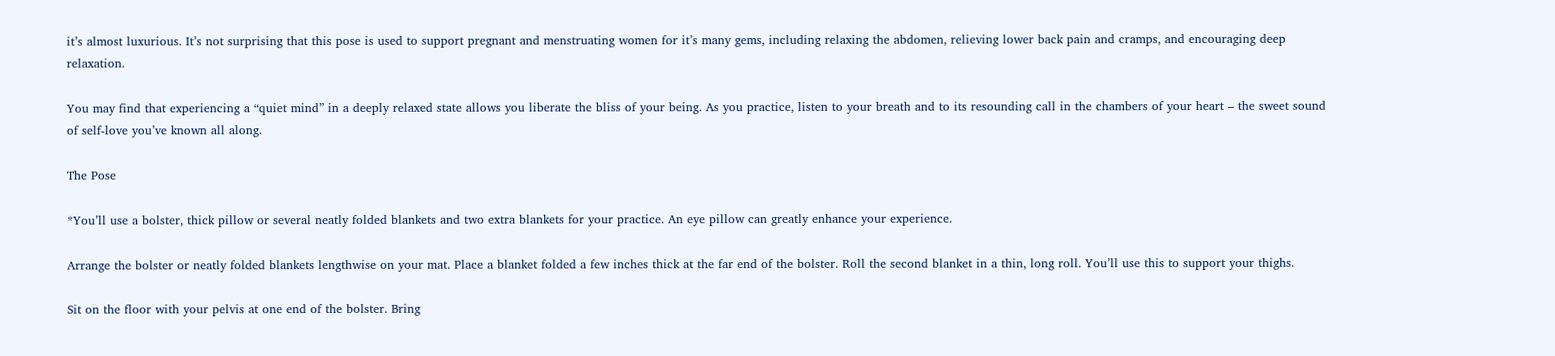it’s almost luxurious. It’s not surprising that this pose is used to support pregnant and menstruating women for it’s many gems, including relaxing the abdomen, relieving lower back pain and cramps, and encouraging deep relaxation.

You may find that experiencing a “quiet mind” in a deeply relaxed state allows you liberate the bliss of your being. As you practice, listen to your breath and to its resounding call in the chambers of your heart – the sweet sound of self-love you’ve known all along.

The Pose

*You’ll use a bolster, thick pillow or several neatly folded blankets and two extra blankets for your practice. An eye pillow can greatly enhance your experience.

Arrange the bolster or neatly folded blankets lengthwise on your mat. Place a blanket folded a few inches thick at the far end of the bolster. Roll the second blanket in a thin, long roll. You’ll use this to support your thighs.

Sit on the floor with your pelvis at one end of the bolster. Bring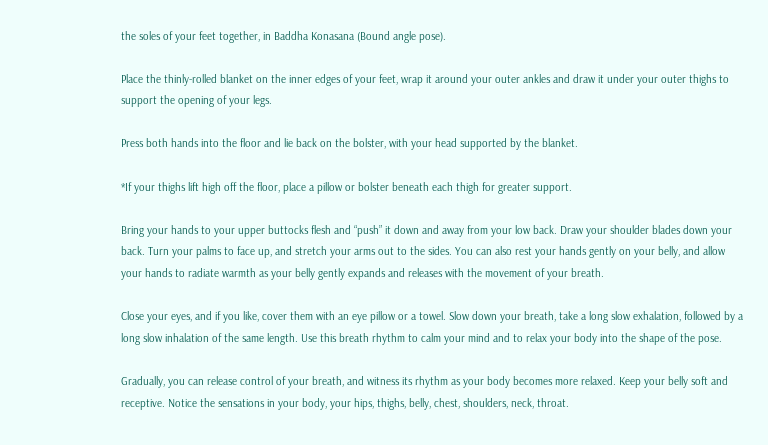the soles of your feet together, in Baddha Konasana (Bound angle pose).

Place the thinly-rolled blanket on the inner edges of your feet, wrap it around your outer ankles and draw it under your outer thighs to support the opening of your legs.

Press both hands into the floor and lie back on the bolster, with your head supported by the blanket.

*If your thighs lift high off the floor, place a pillow or bolster beneath each thigh for greater support.

Bring your hands to your upper buttocks flesh and “push” it down and away from your low back. Draw your shoulder blades down your back. Turn your palms to face up, and stretch your arms out to the sides. You can also rest your hands gently on your belly, and allow your hands to radiate warmth as your belly gently expands and releases with the movement of your breath.

Close your eyes, and if you like, cover them with an eye pillow or a towel. Slow down your breath, take a long slow exhalation, followed by a long slow inhalation of the same length. Use this breath rhythm to calm your mind and to relax your body into the shape of the pose.

Gradually, you can release control of your breath, and witness its rhythm as your body becomes more relaxed. Keep your belly soft and receptive. Notice the sensations in your body, your hips, thighs, belly, chest, shoulders, neck, throat.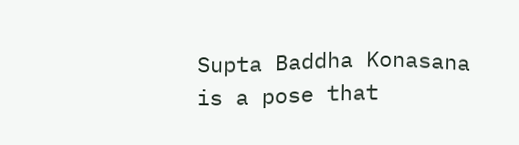Supta Baddha Konasana is a pose that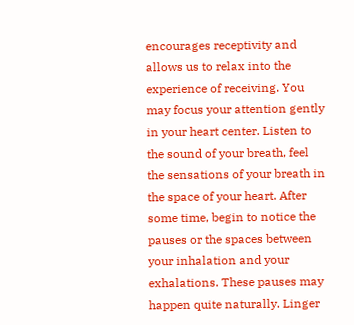encourages receptivity and allows us to relax into the experience of receiving. You may focus your attention gently in your heart center. Listen to the sound of your breath, feel the sensations of your breath in the space of your heart. After some time, begin to notice the pauses or the spaces between your inhalation and your exhalations. These pauses may happen quite naturally. Linger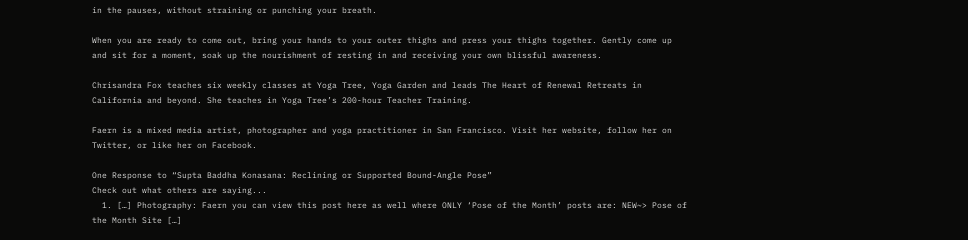in the pauses, without straining or punching your breath.

When you are ready to come out, bring your hands to your outer thighs and press your thighs together. Gently come up and sit for a moment, soak up the nourishment of resting in and receiving your own blissful awareness.

Chrisandra Fox teaches six weekly classes at Yoga Tree, Yoga Garden and leads The Heart of Renewal Retreats in California and beyond. She teaches in Yoga Tree’s 200-hour Teacher Training.

Faern is a mixed media artist, photographer and yoga practitioner in San Francisco. Visit her website, follow her on Twitter, or like her on Facebook.

One Response to “Supta Baddha Konasana: Reclining or Supported Bound-Angle Pose”
Check out what others are saying...
  1. […] Photography: Faern you can view this post here as well where ONLY ‘Pose of the Month’ posts are: NEW~> Pose of the Month Site […]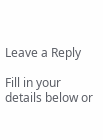Leave a Reply

Fill in your details below or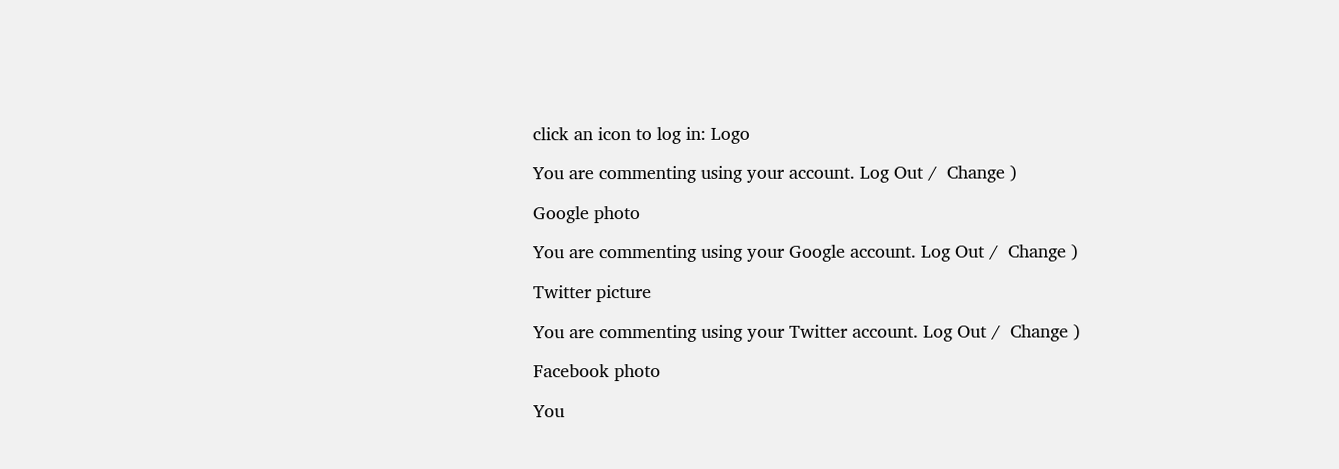click an icon to log in: Logo

You are commenting using your account. Log Out /  Change )

Google photo

You are commenting using your Google account. Log Out /  Change )

Twitter picture

You are commenting using your Twitter account. Log Out /  Change )

Facebook photo

You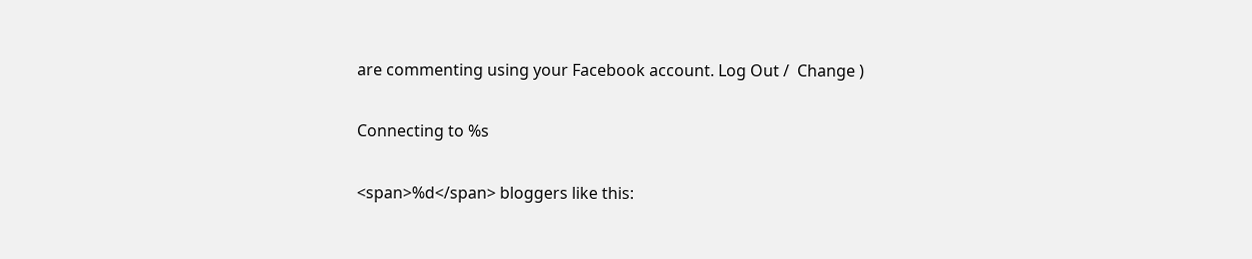are commenting using your Facebook account. Log Out /  Change )

Connecting to %s

<span>%d</span> bloggers like this: